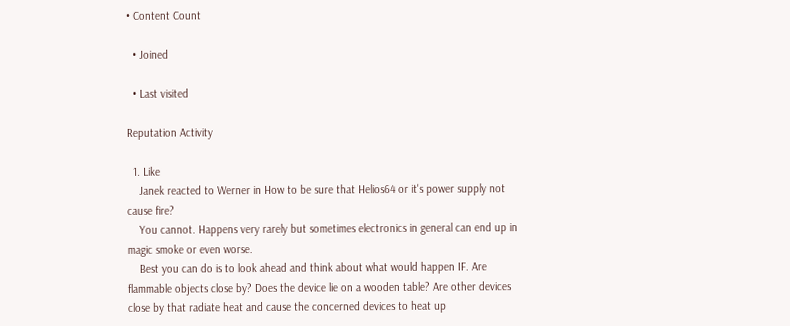• Content Count

  • Joined

  • Last visited

Reputation Activity

  1. Like
    Janek reacted to Werner in How to be sure that Helios64 or it's power supply not cause fire?
    You cannot. Happens very rarely but sometimes electronics in general can end up in magic smoke or even worse.
    Best you can do is to look ahead and think about what would happen IF. Are flammable objects close by? Does the device lie on a wooden table? Are other devices close by that radiate heat and cause the concerned devices to heat up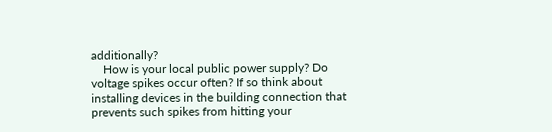additionally?
    How is your local public power supply? Do voltage spikes occur often? If so think about installing devices in the building connection that prevents such spikes from hitting your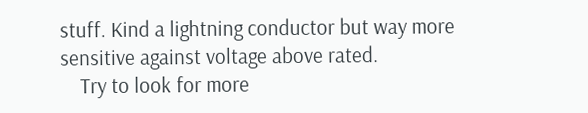stuff. Kind a lightning conductor but way more sensitive against voltage above rated.
    Try to look for more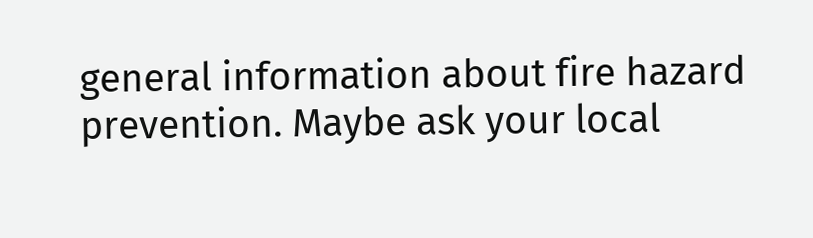general information about fire hazard prevention. Maybe ask your local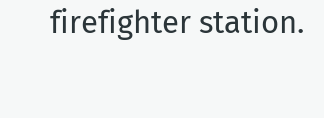firefighter station.